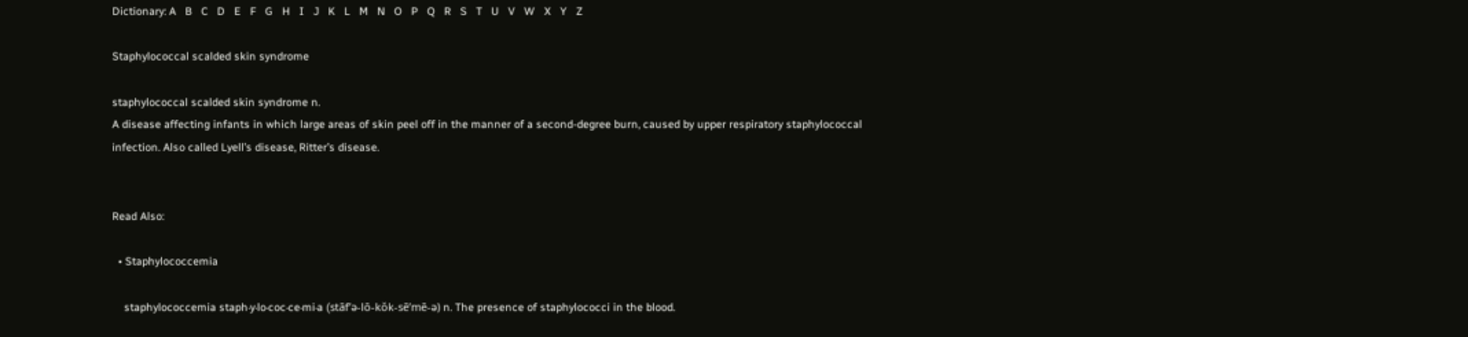Dictionary: A   B   C   D   E   F   G   H   I   J   K   L   M   N   O   P   Q   R   S   T   U   V   W   X   Y   Z

Staphylococcal scalded skin syndrome

staphylococcal scalded skin syndrome n.
A disease affecting infants in which large areas of skin peel off in the manner of a second-degree burn, caused by upper respiratory staphylococcal infection. Also called Lyell’s disease, Ritter’s disease.


Read Also:

  • Staphylococcemia

    staphylococcemia staph·y·lo·coc·ce·mi·a (stāf’ə-lō-kŏk-sē’mē-ə) n. The presence of staphylococci in the blood.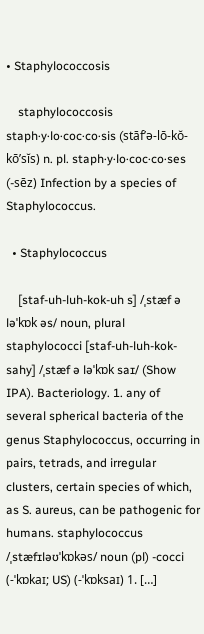• Staphylococcosis

    staphylococcosis staph·y·lo·coc·co·sis (stāf’ə-lō-kŏ-kō’sĭs) n. pl. staph·y·lo·coc·co·ses (-sēz) Infection by a species of Staphylococcus.

  • Staphylococcus

    [staf-uh-luh-kok-uh s] /ˌstæf ə ləˈkɒk əs/ noun, plural staphylococci [staf-uh-luh-kok-sahy] /ˌstæf ə ləˈkɒk saɪ/ (Show IPA). Bacteriology. 1. any of several spherical bacteria of the genus Staphylococcus, occurring in pairs, tetrads, and irregular clusters, certain species of which, as S. aureus, can be pathogenic for humans. staphylococcus /ˌstæfɪləʊˈkɒkəs/ noun (pl) -cocci (-ˈkɒkaɪ; US) (-ˈkɒksaɪ) 1. […]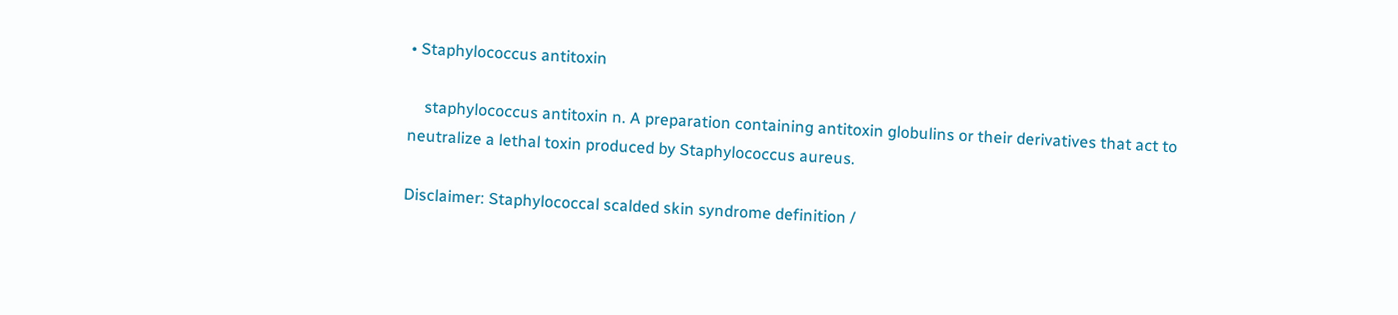• Staphylococcus antitoxin

    staphylococcus antitoxin n. A preparation containing antitoxin globulins or their derivatives that act to neutralize a lethal toxin produced by Staphylococcus aureus.

Disclaimer: Staphylococcal scalded skin syndrome definition /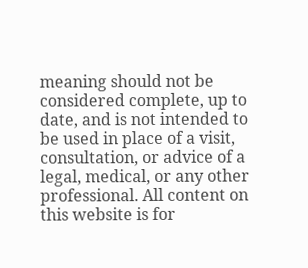meaning should not be considered complete, up to date, and is not intended to be used in place of a visit, consultation, or advice of a legal, medical, or any other professional. All content on this website is for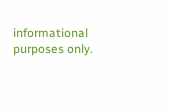informational purposes only.